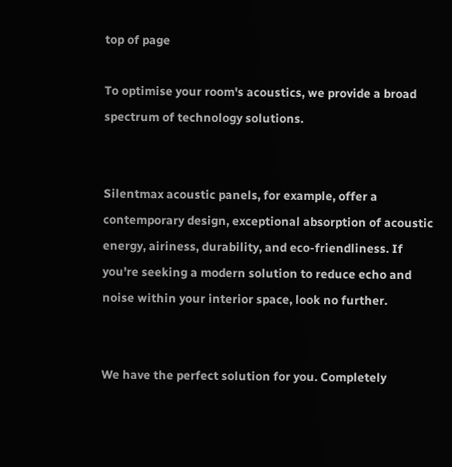top of page

To optimise your room's acoustics, we provide a broad spectrum of technology solutions.


Silentmax acoustic panels, for example, offer a contemporary design, exceptional absorption of acoustic energy, airiness, durability, and eco-friendliness. If you're seeking a modern solution to reduce echo and noise within your interior space, look no further.


We have the perfect solution for you. Completely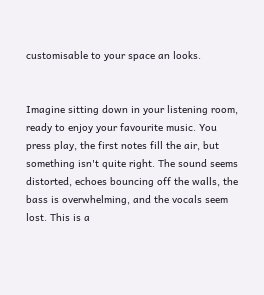customisable to your space an looks.


Imagine sitting down in your listening room, ready to enjoy your favourite music. You press play, the first notes fill the air, but something isn't quite right. The sound seems distorted, echoes bouncing off the walls, the bass is overwhelming, and the vocals seem lost. This is a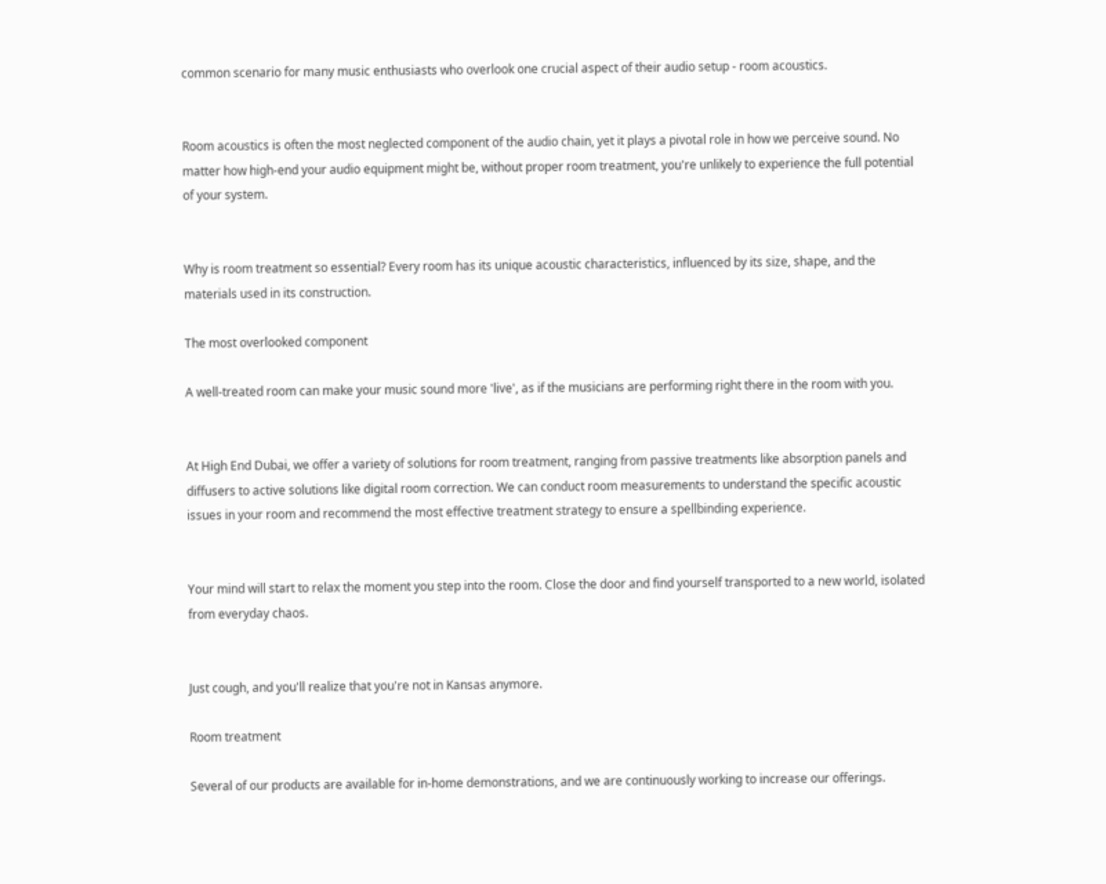common scenario for many music enthusiasts who overlook one crucial aspect of their audio setup - room acoustics.


Room acoustics is often the most neglected component of the audio chain, yet it plays a pivotal role in how we perceive sound. No matter how high-end your audio equipment might be, without proper room treatment, you're unlikely to experience the full potential of your system.


Why is room treatment so essential? Every room has its unique acoustic characteristics, influenced by its size, shape, and the materials used in its construction.

The most overlooked component

A well-treated room can make your music sound more 'live', as if the musicians are performing right there in the room with you.


At High End Dubai, we offer a variety of solutions for room treatment, ranging from passive treatments like absorption panels and diffusers to active solutions like digital room correction. We can conduct room measurements to understand the specific acoustic issues in your room and recommend the most effective treatment strategy to ensure a spellbinding experience.


Your mind will start to relax the moment you step into the room. Close the door and find yourself transported to a new world, isolated from everyday chaos.


Just cough, and you'll realize that you're not in Kansas anymore.

Room treatment

Several of our products are available for in-home demonstrations, and we are continuously working to increase our offerings.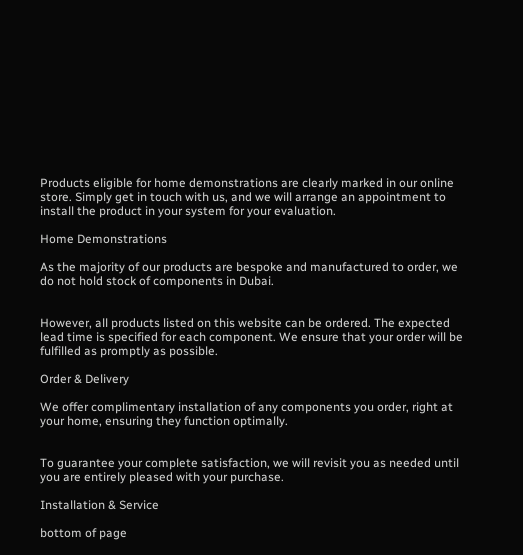Products eligible for home demonstrations are clearly marked in our online store. Simply get in touch with us, and we will arrange an appointment to install the product in your system for your evaluation.

Home Demonstrations

As the majority of our products are bespoke and manufactured to order, we do not hold stock of components in Dubai.


However, all products listed on this website can be ordered. The expected lead time is specified for each component. We ensure that your order will be fulfilled as promptly as possible.

Order & Delivery

We offer complimentary installation of any components you order, right at your home, ensuring they function optimally.


To guarantee your complete satisfaction, we will revisit you as needed until you are entirely pleased with your purchase.

Installation & Service

bottom of page